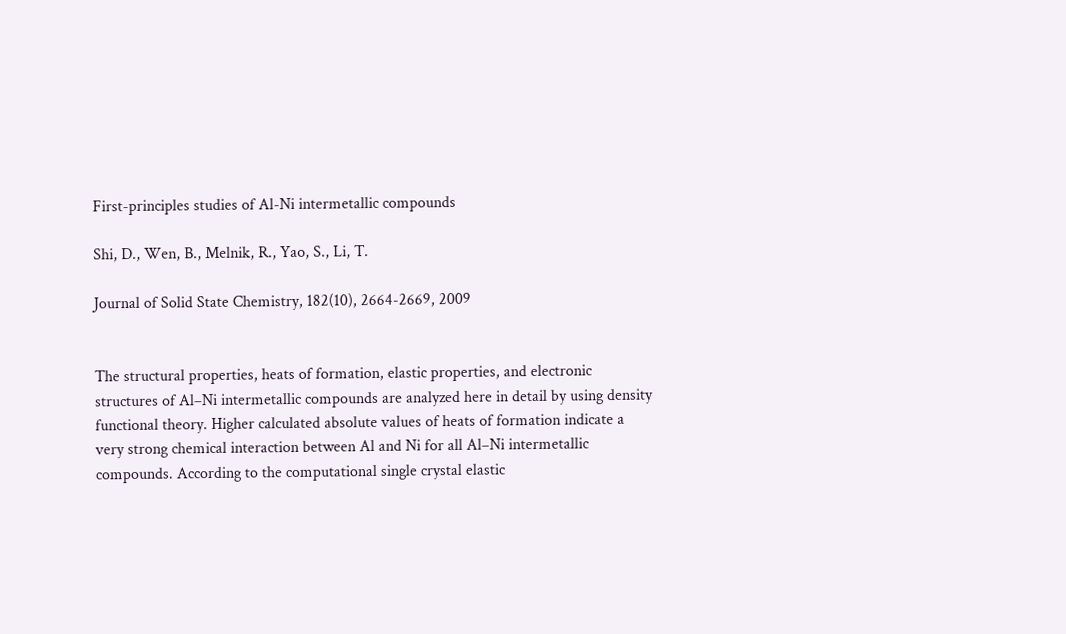First-principles studies of Al-Ni intermetallic compounds

Shi, D., Wen, B., Melnik, R., Yao, S., Li, T.

Journal of Solid State Chemistry, 182(10), 2664-2669, 2009


The structural properties, heats of formation, elastic properties, and electronic structures of Al–Ni intermetallic compounds are analyzed here in detail by using density functional theory. Higher calculated absolute values of heats of formation indicate a very strong chemical interaction between Al and Ni for all Al–Ni intermetallic compounds. According to the computational single crystal elastic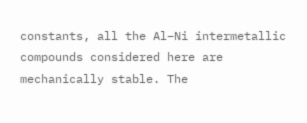constants, all the Al–Ni intermetallic compounds considered here are mechanically stable. The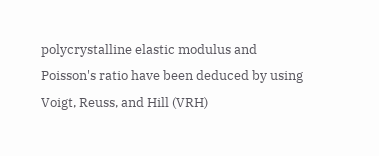polycrystalline elastic modulus and Poisson's ratio have been deduced by using Voigt, Reuss, and Hill (VRH)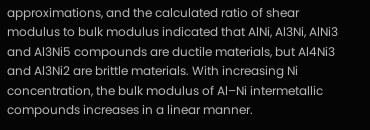approximations, and the calculated ratio of shear modulus to bulk modulus indicated that AlNi, Al3Ni, AlNi3 and Al3Ni5 compounds are ductile materials, but Al4Ni3 and Al3Ni2 are brittle materials. With increasing Ni concentration, the bulk modulus of Al–Ni intermetallic compounds increases in a linear manner.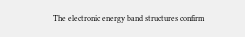The electronic energy band structures confirm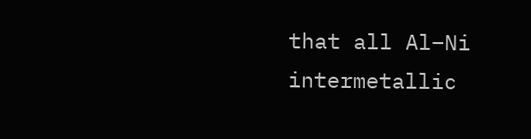that all Al–Ni intermetallic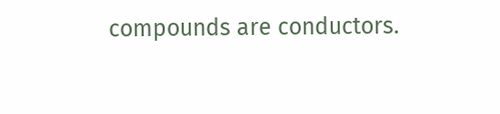compounds are conductors.